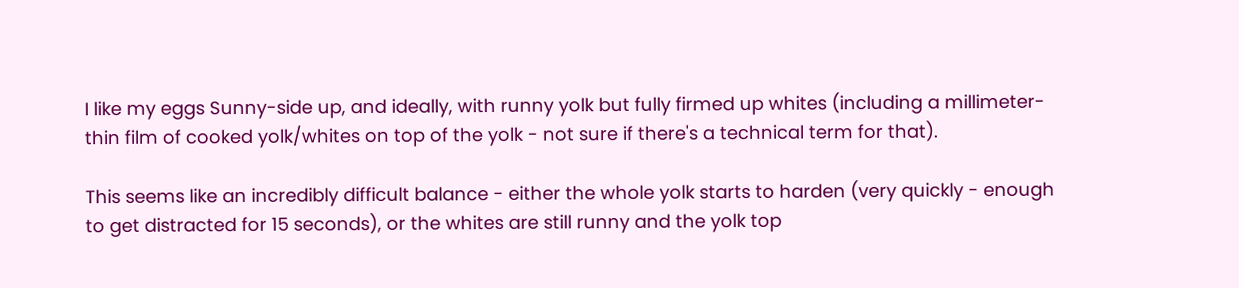I like my eggs Sunny-side up, and ideally, with runny yolk but fully firmed up whites (including a millimeter-thin film of cooked yolk/whites on top of the yolk - not sure if there's a technical term for that).

This seems like an incredibly difficult balance - either the whole yolk starts to harden (very quickly - enough to get distracted for 15 seconds), or the whites are still runny and the yolk top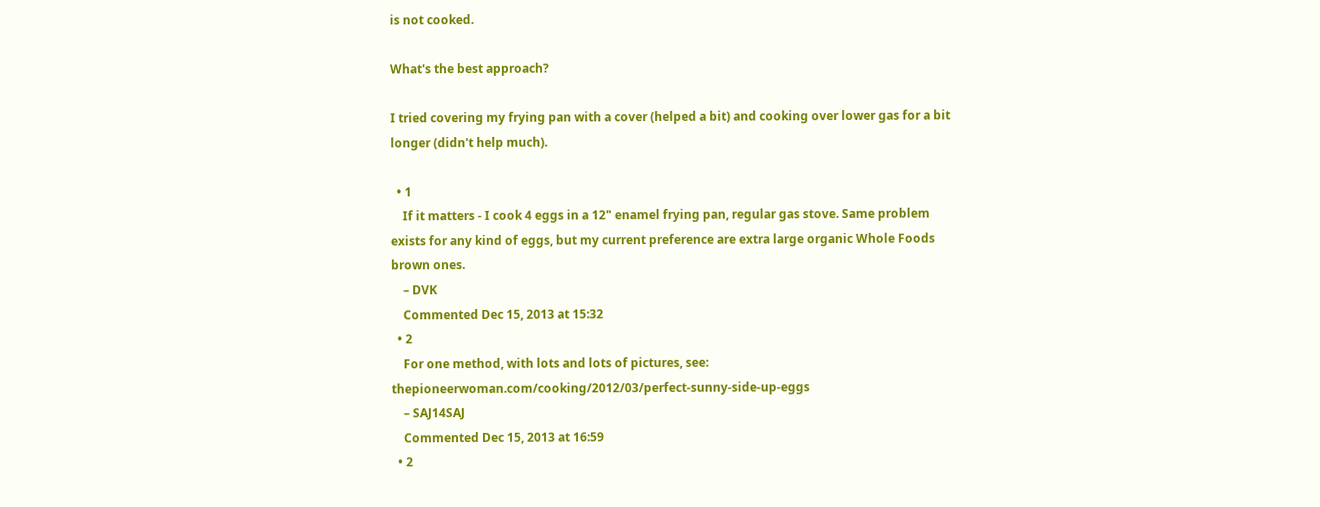is not cooked.

What's the best approach?

I tried covering my frying pan with a cover (helped a bit) and cooking over lower gas for a bit longer (didn't help much).

  • 1
    If it matters - I cook 4 eggs in a 12" enamel frying pan, regular gas stove. Same problem exists for any kind of eggs, but my current preference are extra large organic Whole Foods brown ones.
    – DVK
    Commented Dec 15, 2013 at 15:32
  • 2
    For one method, with lots and lots of pictures, see: thepioneerwoman.com/cooking/2012/03/perfect-sunny-side-up-eggs
    – SAJ14SAJ
    Commented Dec 15, 2013 at 16:59
  • 2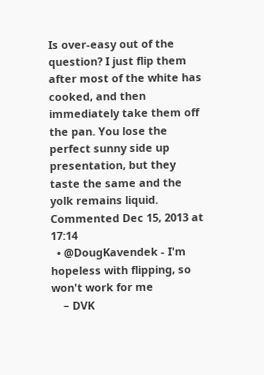Is over-easy out of the question? I just flip them after most of the white has cooked, and then immediately take them off the pan. You lose the perfect sunny side up presentation, but they taste the same and the yolk remains liquid. Commented Dec 15, 2013 at 17:14
  • @DougKavendek - I'm hopeless with flipping, so won't work for me
    – DVK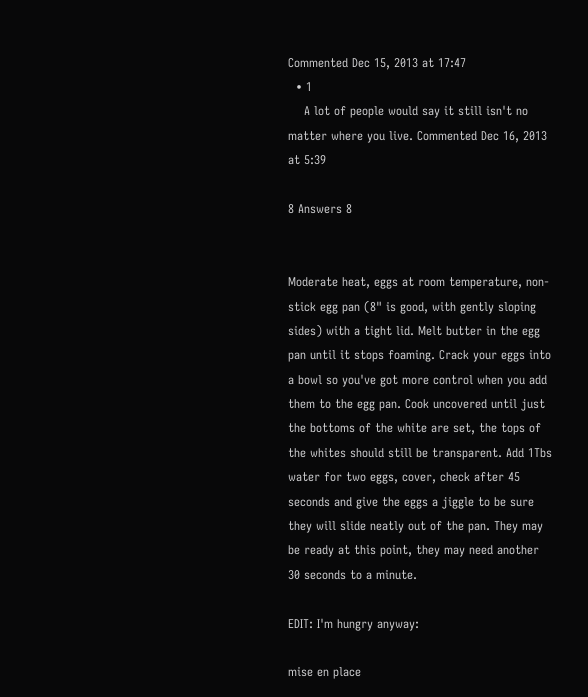Commented Dec 15, 2013 at 17:47
  • 1
    A lot of people would say it still isn't no matter where you live. Commented Dec 16, 2013 at 5:39

8 Answers 8


Moderate heat, eggs at room temperature, non-stick egg pan (8" is good, with gently sloping sides) with a tight lid. Melt butter in the egg pan until it stops foaming. Crack your eggs into a bowl so you've got more control when you add them to the egg pan. Cook uncovered until just the bottoms of the white are set, the tops of the whites should still be transparent. Add 1Tbs water for two eggs, cover, check after 45 seconds and give the eggs a jiggle to be sure they will slide neatly out of the pan. They may be ready at this point, they may need another 30 seconds to a minute.

EDIT: I'm hungry anyway:

mise en place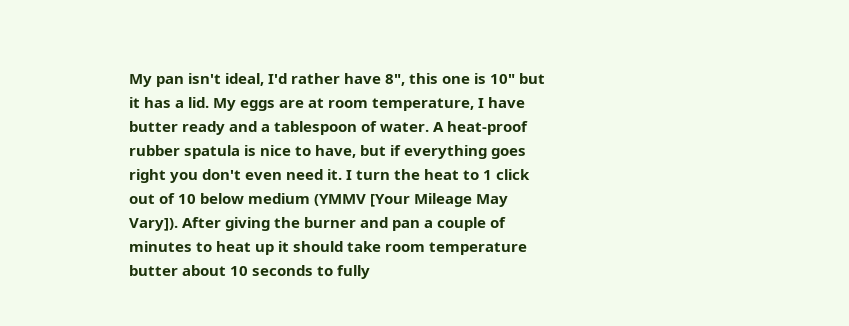My pan isn't ideal, I'd rather have 8", this one is 10" but it has a lid. My eggs are at room temperature, I have butter ready and a tablespoon of water. A heat-proof rubber spatula is nice to have, but if everything goes right you don't even need it. I turn the heat to 1 click out of 10 below medium (YMMV [Your Mileage May Vary]). After giving the burner and pan a couple of minutes to heat up it should take room temperature butter about 10 seconds to fully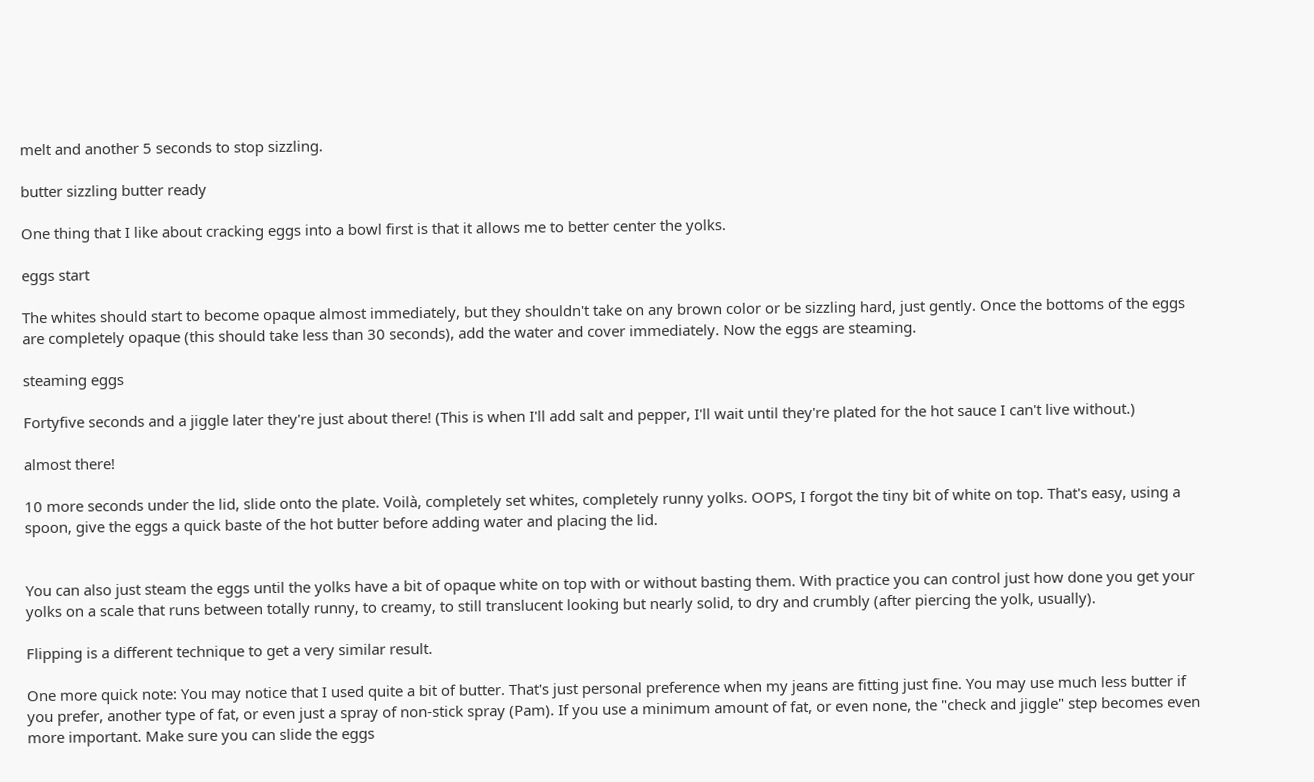melt and another 5 seconds to stop sizzling.

butter sizzling butter ready

One thing that I like about cracking eggs into a bowl first is that it allows me to better center the yolks.

eggs start

The whites should start to become opaque almost immediately, but they shouldn't take on any brown color or be sizzling hard, just gently. Once the bottoms of the eggs are completely opaque (this should take less than 30 seconds), add the water and cover immediately. Now the eggs are steaming.

steaming eggs

Fortyfive seconds and a jiggle later they're just about there! (This is when I'll add salt and pepper, I'll wait until they're plated for the hot sauce I can't live without.)

almost there!

10 more seconds under the lid, slide onto the plate. Voilà, completely set whites, completely runny yolks. OOPS, I forgot the tiny bit of white on top. That's easy, using a spoon, give the eggs a quick baste of the hot butter before adding water and placing the lid.


You can also just steam the eggs until the yolks have a bit of opaque white on top with or without basting them. With practice you can control just how done you get your yolks on a scale that runs between totally runny, to creamy, to still translucent looking but nearly solid, to dry and crumbly (after piercing the yolk, usually).

Flipping is a different technique to get a very similar result.

One more quick note: You may notice that I used quite a bit of butter. That's just personal preference when my jeans are fitting just fine. You may use much less butter if you prefer, another type of fat, or even just a spray of non-stick spray (Pam). If you use a minimum amount of fat, or even none, the "check and jiggle" step becomes even more important. Make sure you can slide the eggs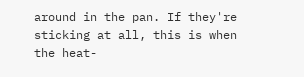around in the pan. If they're sticking at all, this is when the heat-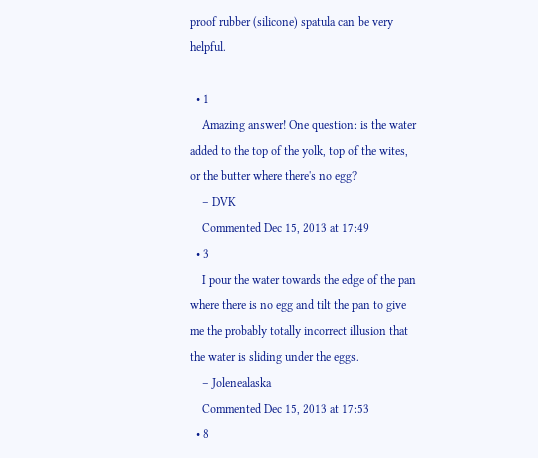proof rubber (silicone) spatula can be very helpful.

  • 1
    Amazing answer! One question: is the water added to the top of the yolk, top of the wites, or the butter where there's no egg?
    – DVK
    Commented Dec 15, 2013 at 17:49
  • 3
    I pour the water towards the edge of the pan where there is no egg and tilt the pan to give me the probably totally incorrect illusion that the water is sliding under the eggs.
    – Jolenealaska
    Commented Dec 15, 2013 at 17:53
  • 8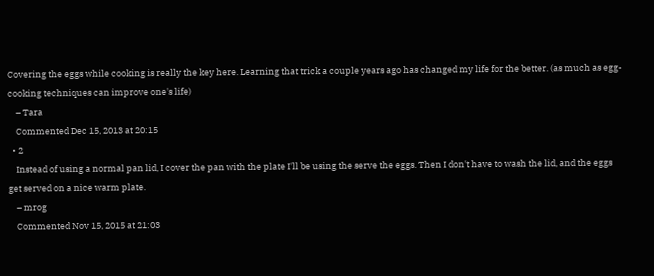Covering the eggs while cooking is really the key here. Learning that trick a couple years ago has changed my life for the better. (as much as egg-cooking techniques can improve one's life)
    – Tara
    Commented Dec 15, 2013 at 20:15
  • 2
    Instead of using a normal pan lid, I cover the pan with the plate I'll be using the serve the eggs. Then I don't have to wash the lid, and the eggs get served on a nice warm plate.
    – mrog
    Commented Nov 15, 2015 at 21:03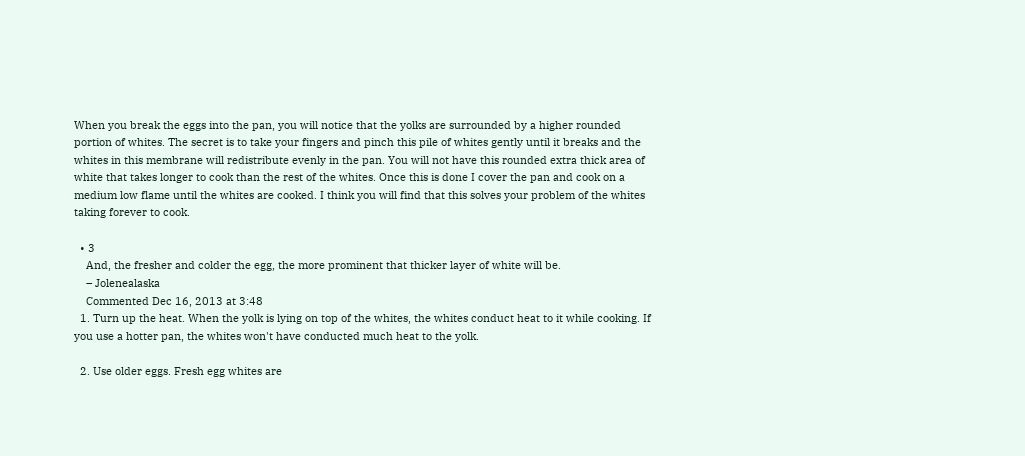When you break the eggs into the pan, you will notice that the yolks are surrounded by a higher rounded portion of whites. The secret is to take your fingers and pinch this pile of whites gently until it breaks and the whites in this membrane will redistribute evenly in the pan. You will not have this rounded extra thick area of white that takes longer to cook than the rest of the whites. Once this is done I cover the pan and cook on a medium low flame until the whites are cooked. I think you will find that this solves your problem of the whites taking forever to cook.

  • 3
    And, the fresher and colder the egg, the more prominent that thicker layer of white will be.
    – Jolenealaska
    Commented Dec 16, 2013 at 3:48
  1. Turn up the heat. When the yolk is lying on top of the whites, the whites conduct heat to it while cooking. If you use a hotter pan, the whites won't have conducted much heat to the yolk.

  2. Use older eggs. Fresh egg whites are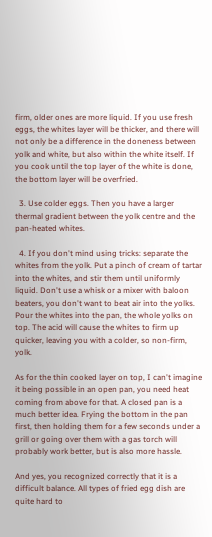firm, older ones are more liquid. If you use fresh eggs, the whites layer will be thicker, and there will not only be a difference in the doneness between yolk and white, but also within the white itself. If you cook until the top layer of the white is done, the bottom layer will be overfried.

  3. Use colder eggs. Then you have a larger thermal gradient between the yolk centre and the pan-heated whites.

  4. If you don't mind using tricks: separate the whites from the yolk. Put a pinch of cream of tartar into the whites, and stir them until uniformly liquid. Don't use a whisk or a mixer with baloon beaters, you don't want to beat air into the yolks. Pour the whites into the pan, the whole yolks on top. The acid will cause the whites to firm up quicker, leaving you with a colder, so non-firm, yolk.

As for the thin cooked layer on top, I can't imagine it being possible in an open pan, you need heat coming from above for that. A closed pan is a much better idea. Frying the bottom in the pan first, then holding them for a few seconds under a grill or going over them with a gas torch will probably work better, but is also more hassle.

And yes, you recognized correctly that it is a difficult balance. All types of fried egg dish are quite hard to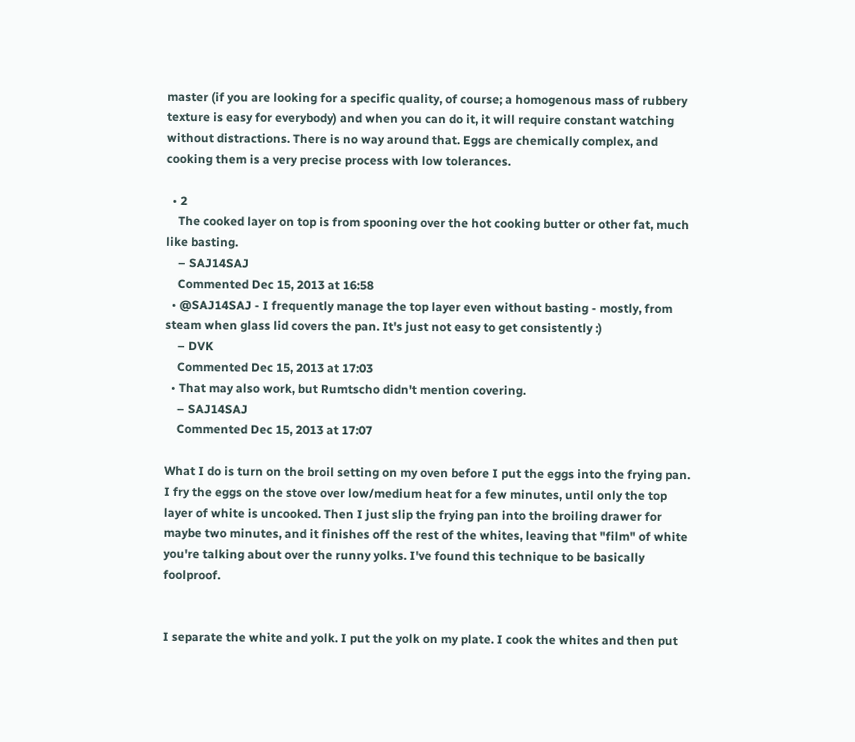master (if you are looking for a specific quality, of course; a homogenous mass of rubbery texture is easy for everybody) and when you can do it, it will require constant watching without distractions. There is no way around that. Eggs are chemically complex, and cooking them is a very precise process with low tolerances.

  • 2
    The cooked layer on top is from spooning over the hot cooking butter or other fat, much like basting.
    – SAJ14SAJ
    Commented Dec 15, 2013 at 16:58
  • @SAJ14SAJ - I frequently manage the top layer even without basting - mostly, from steam when glass lid covers the pan. It's just not easy to get consistently :)
    – DVK
    Commented Dec 15, 2013 at 17:03
  • That may also work, but Rumtscho didn't mention covering.
    – SAJ14SAJ
    Commented Dec 15, 2013 at 17:07

What I do is turn on the broil setting on my oven before I put the eggs into the frying pan. I fry the eggs on the stove over low/medium heat for a few minutes, until only the top layer of white is uncooked. Then I just slip the frying pan into the broiling drawer for maybe two minutes, and it finishes off the rest of the whites, leaving that "film" of white you're talking about over the runny yolks. I've found this technique to be basically foolproof.


I separate the white and yolk. I put the yolk on my plate. I cook the whites and then put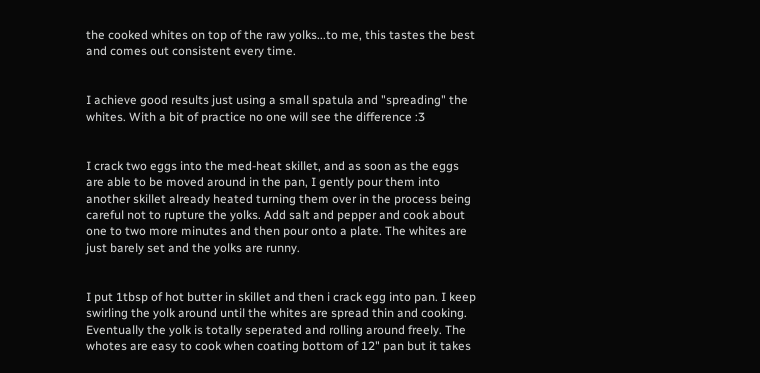the cooked whites on top of the raw yolks...to me, this tastes the best and comes out consistent every time.


I achieve good results just using a small spatula and "spreading" the whites. With a bit of practice no one will see the difference :3


I crack two eggs into the med-heat skillet, and as soon as the eggs are able to be moved around in the pan, I gently pour them into another skillet already heated turning them over in the process being careful not to rupture the yolks. Add salt and pepper and cook about one to two more minutes and then pour onto a plate. The whites are just barely set and the yolks are runny.


I put 1tbsp of hot butter in skillet and then i crack egg into pan. I keep swirling the yolk around until the whites are spread thin and cooking. Eventually the yolk is totally seperated and rolling around freely. The whotes are easy to cook when coating bottom of 12" pan but it takes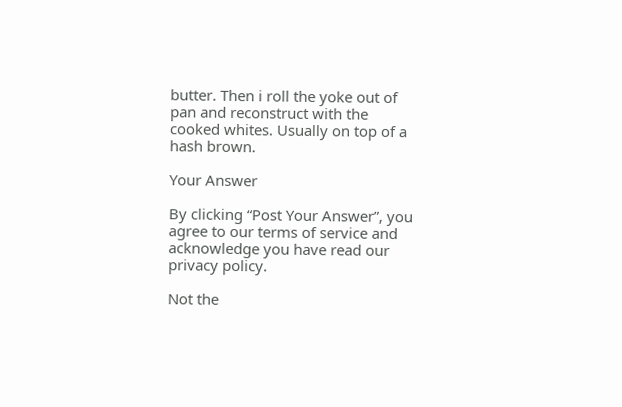butter. Then i roll the yoke out of pan and reconstruct with the cooked whites. Usually on top of a hash brown.

Your Answer

By clicking “Post Your Answer”, you agree to our terms of service and acknowledge you have read our privacy policy.

Not the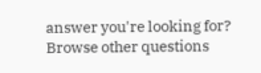answer you're looking for? Browse other questions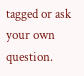tagged or ask your own question.